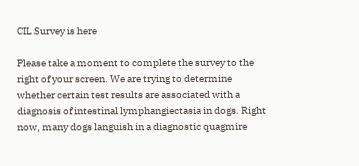CIL Survey is here

Please take a moment to complete the survey to the right of your screen. We are trying to determine whether certain test results are associated with a diagnosis of intestinal lymphangiectasia in dogs. Right now, many dogs languish in a diagnostic quagmire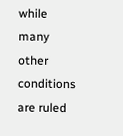while many other conditions are ruled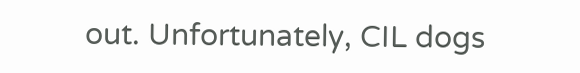out. Unfortunately, CIL dogs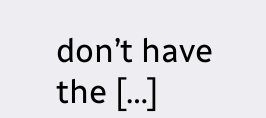don’t have the […]